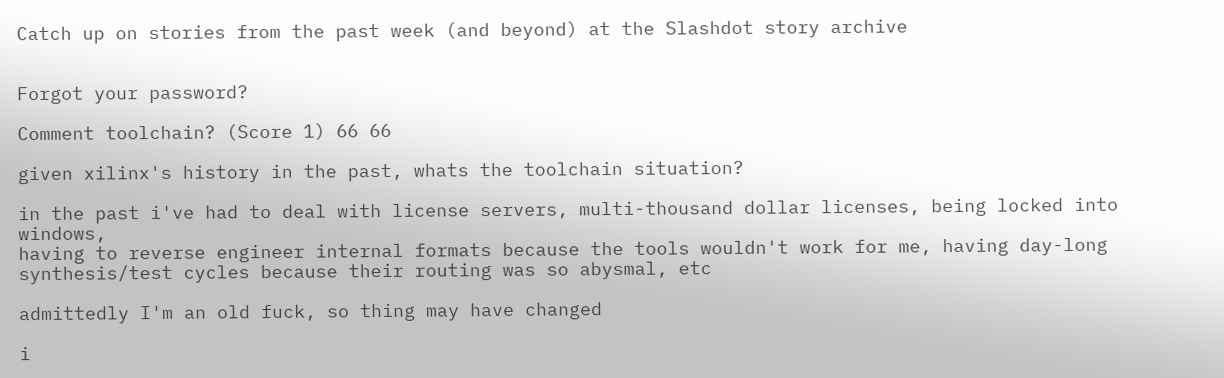Catch up on stories from the past week (and beyond) at the Slashdot story archive


Forgot your password?

Comment toolchain? (Score 1) 66 66

given xilinx's history in the past, whats the toolchain situation?

in the past i've had to deal with license servers, multi-thousand dollar licenses, being locked into windows,
having to reverse engineer internal formats because the tools wouldn't work for me, having day-long
synthesis/test cycles because their routing was so abysmal, etc

admittedly I'm an old fuck, so thing may have changed

i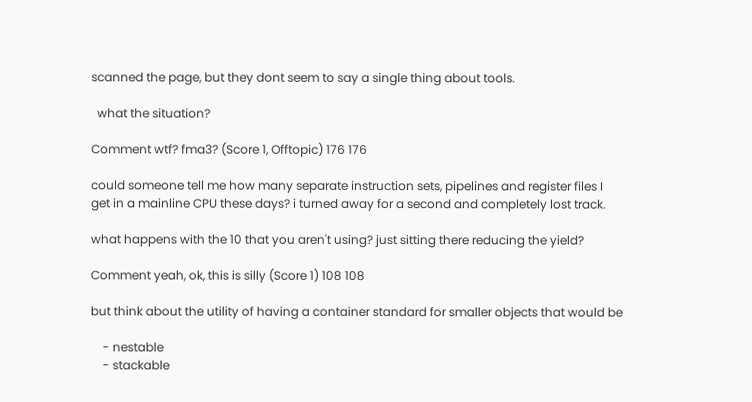scanned the page, but they dont seem to say a single thing about tools.

  what the situation?

Comment wtf? fma3? (Score 1, Offtopic) 176 176

could someone tell me how many separate instruction sets, pipelines and register files I
get in a mainline CPU these days? i turned away for a second and completely lost track.

what happens with the 10 that you aren't using? just sitting there reducing the yield?

Comment yeah, ok, this is silly (Score 1) 108 108

but think about the utility of having a container standard for smaller objects that would be

    - nestable
    - stackable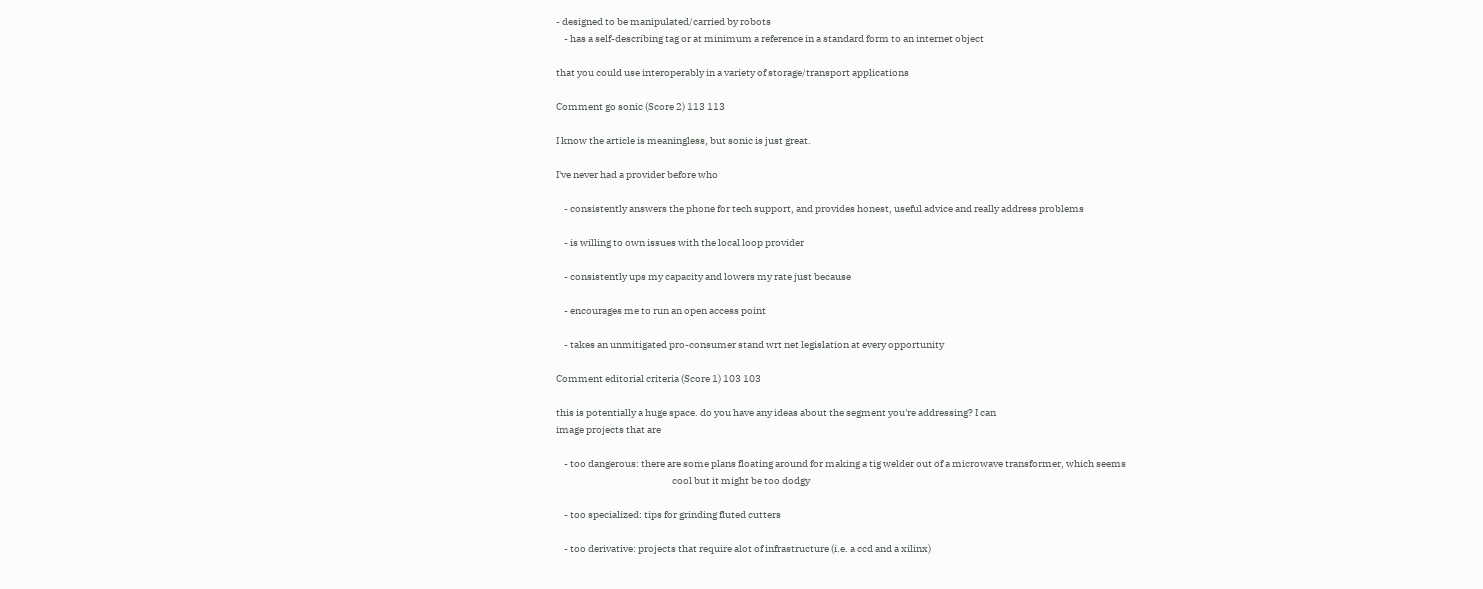- designed to be manipulated/carried by robots
    - has a self-describing tag or at minimum a reference in a standard form to an internet object

that you could use interoperably in a variety of storage/transport applications

Comment go sonic (Score 2) 113 113

I know the article is meaningless, but sonic is just great.

I've never had a provider before who

    - consistently answers the phone for tech support, and provides honest, useful advice and really address problems

    - is willing to own issues with the local loop provider

    - consistently ups my capacity and lowers my rate just because

    - encourages me to run an open access point

    - takes an unmitigated pro-consumer stand wrt net legislation at every opportunity

Comment editorial criteria (Score 1) 103 103

this is potentially a huge space. do you have any ideas about the segment you're addressing? I can
image projects that are

    - too dangerous: there are some plans floating around for making a tig welder out of a microwave transformer, which seems
                                                          cool but it might be too dodgy

    - too specialized: tips for grinding fluted cutters

    - too derivative: projects that require alot of infrastructure (i.e. a ccd and a xilinx)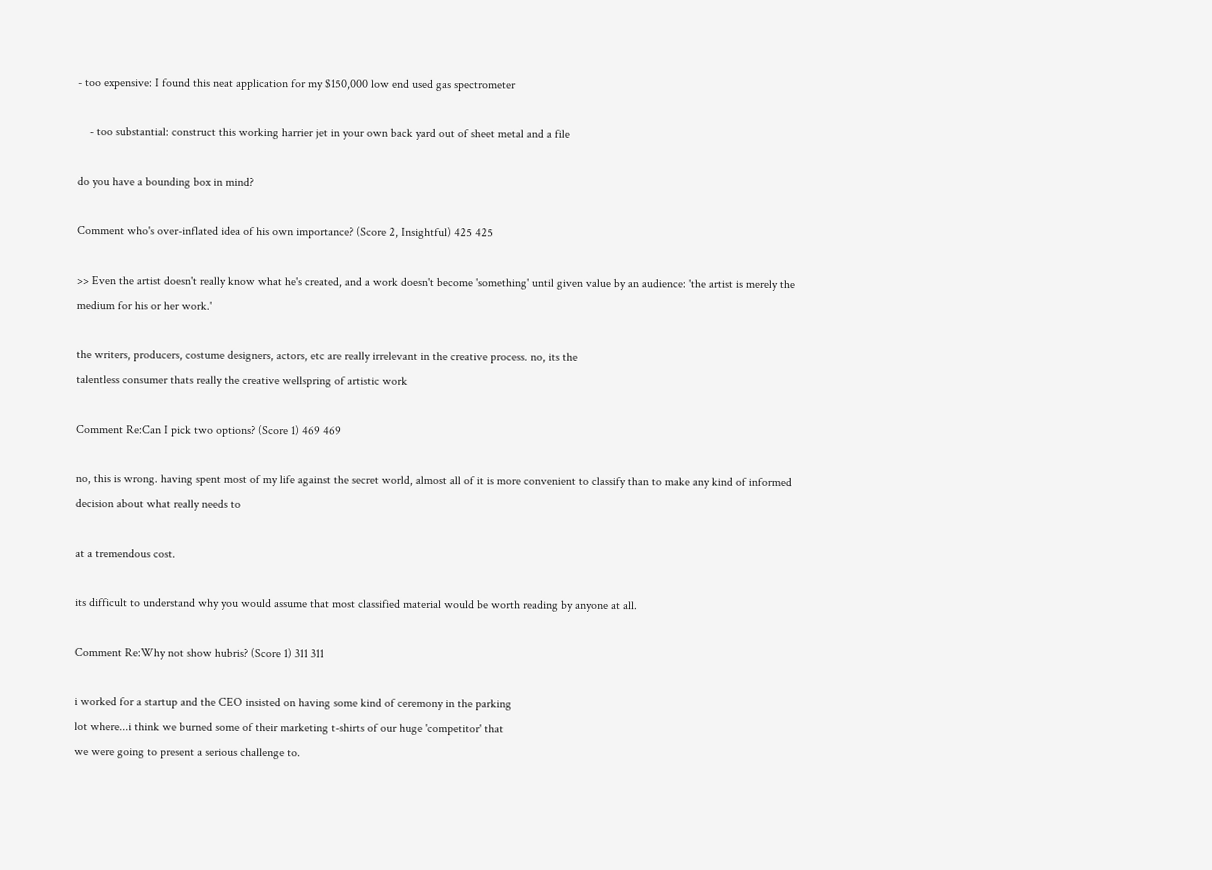- too expensive: I found this neat application for my $150,000 low end used gas spectrometer

    - too substantial: construct this working harrier jet in your own back yard out of sheet metal and a file

do you have a bounding box in mind?

Comment who's over-inflated idea of his own importance? (Score 2, Insightful) 425 425

>> Even the artist doesn't really know what he's created, and a work doesn't become 'something' until given value by an audience: 'the artist is merely the medium for his or her work.'

the writers, producers, costume designers, actors, etc are really irrelevant in the creative process. no, its the
talentless consumer thats really the creative wellspring of artistic work

Comment Re:Can I pick two options? (Score 1) 469 469

no, this is wrong. having spent most of my life against the secret world, almost all of it is more convenient to classify than to make any kind of informed decision about what really needs to

at a tremendous cost.

its difficult to understand why you would assume that most classified material would be worth reading by anyone at all.

Comment Re:Why not show hubris? (Score 1) 311 311

i worked for a startup and the CEO insisted on having some kind of ceremony in the parking
lot where...i think we burned some of their marketing t-shirts of our huge 'competitor' that
we were going to present a serious challenge to.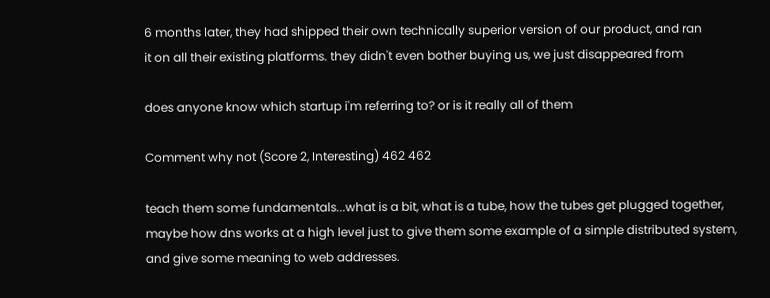6 months later, they had shipped their own technically superior version of our product, and ran
it on all their existing platforms. they didn't even bother buying us, we just disappeared from

does anyone know which startup i'm referring to? or is it really all of them

Comment why not (Score 2, Interesting) 462 462

teach them some fundamentals...what is a bit, what is a tube, how the tubes get plugged together,
maybe how dns works at a high level just to give them some example of a simple distributed system,
and give some meaning to web addresses.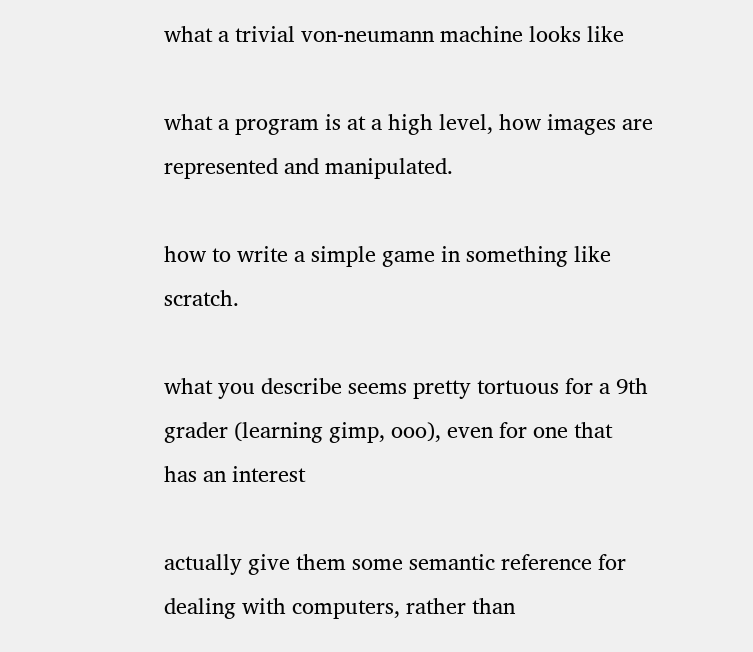what a trivial von-neumann machine looks like

what a program is at a high level, how images are represented and manipulated.

how to write a simple game in something like scratch.

what you describe seems pretty tortuous for a 9th grader (learning gimp, ooo), even for one that
has an interest

actually give them some semantic reference for dealing with computers, rather than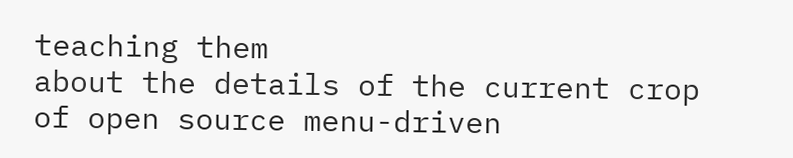teaching them
about the details of the current crop of open source menu-driven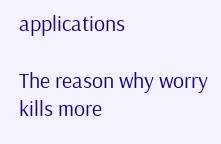applications

The reason why worry kills more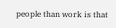people than work is that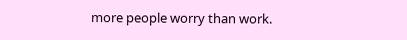more people worry than work.